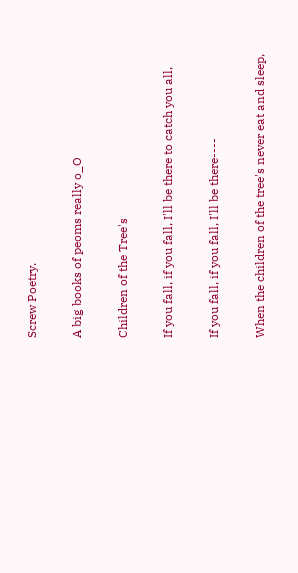Screw Poetry.

A big books of peoms really o_O

Children of the Tree's

If you fall, if you fall, I'll be there to catch you all,

If you fall, if you fall, I'll be there----

When the children of the tree's never eat and sleep,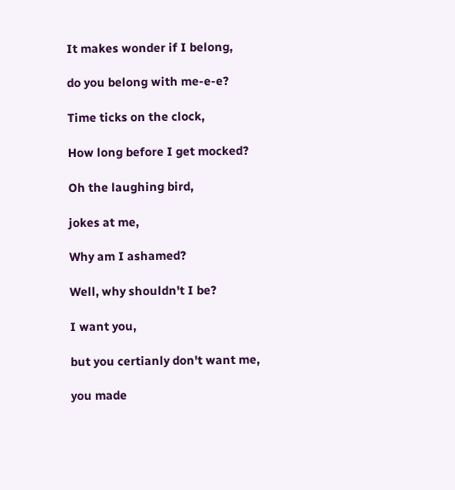It makes wonder if I belong,

do you belong with me-e-e?

Time ticks on the clock,

How long before I get mocked?

Oh the laughing bird,

jokes at me,

Why am I ashamed?

Well, why shouldn't I be?

I want you,

but you certianly don't want me,

you made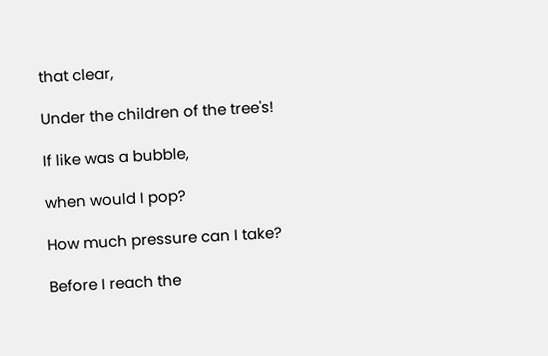that clear,

Under the children of the tree's!

If like was a bubble,

when would I pop?

How much pressure can I take?

Before I reach the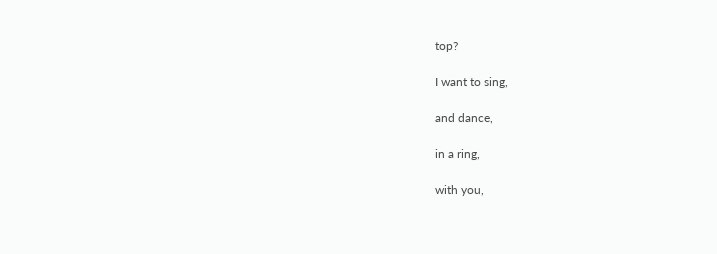top?

I want to sing,

and dance,

in a ring,

with you,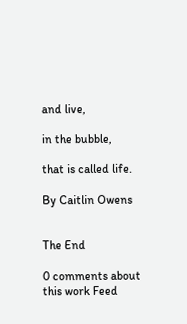and live,

in the bubble,

that is called life.

By Caitlin Owens


The End

0 comments about this work Feed